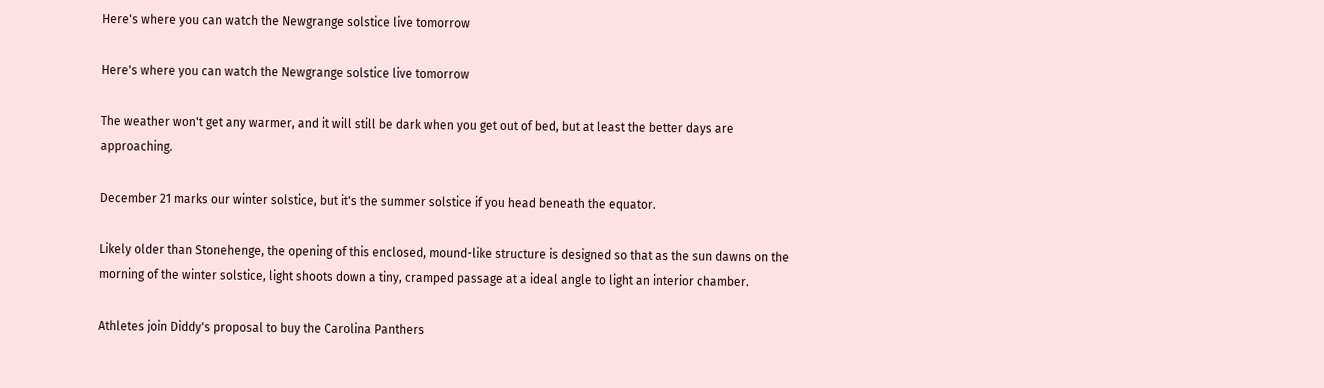Here's where you can watch the Newgrange solstice live tomorrow

Here's where you can watch the Newgrange solstice live tomorrow

The weather won't get any warmer, and it will still be dark when you get out of bed, but at least the better days are approaching.

December 21 marks our winter solstice, but it's the summer solstice if you head beneath the equator.

Likely older than Stonehenge, the opening of this enclosed, mound-like structure is designed so that as the sun dawns on the morning of the winter solstice, light shoots down a tiny, cramped passage at a ideal angle to light an interior chamber.

Athletes join Diddy's proposal to buy the Carolina Panthers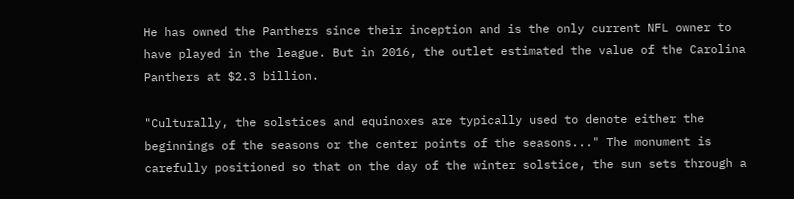He has owned the Panthers since their inception and is the only current NFL owner to have played in the league. But in 2016, the outlet estimated the value of the Carolina Panthers at $2.3 billion.

"Culturally, the solstices and equinoxes are typically used to denote either the beginnings of the seasons or the center points of the seasons..." The monument is carefully positioned so that on the day of the winter solstice, the sun sets through a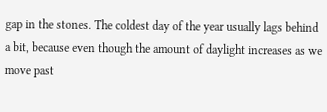gap in the stones. The coldest day of the year usually lags behind a bit, because even though the amount of daylight increases as we move past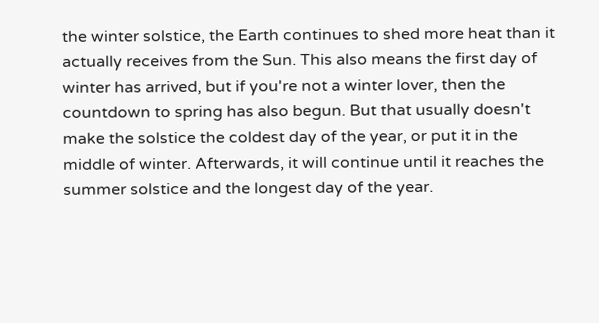the winter solstice, the Earth continues to shed more heat than it actually receives from the Sun. This also means the first day of winter has arrived, but if you're not a winter lover, then the countdown to spring has also begun. But that usually doesn't make the solstice the coldest day of the year, or put it in the middle of winter. Afterwards, it will continue until it reaches the summer solstice and the longest day of the year.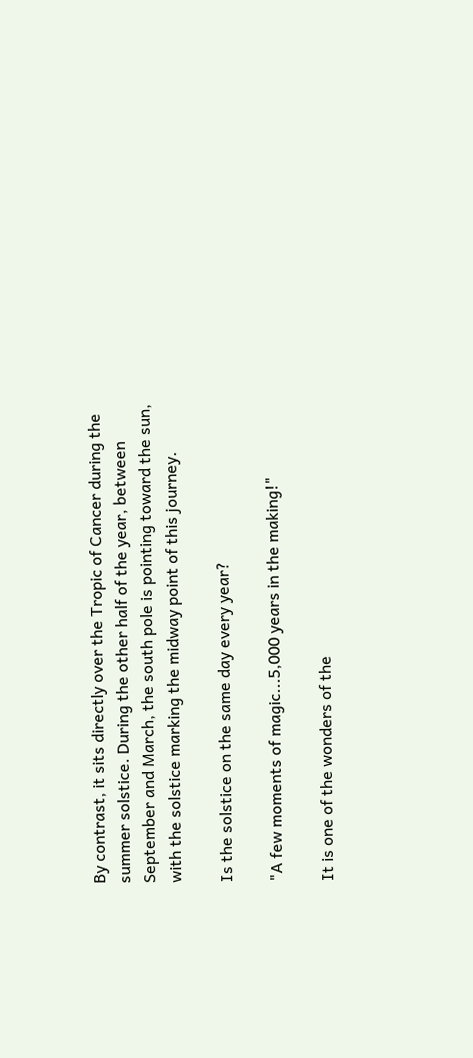By contrast, it sits directly over the Tropic of Cancer during the summer solstice. During the other half of the year, between September and March, the south pole is pointing toward the sun, with the solstice marking the midway point of this journey.

Is the solstice on the same day every year?

"A few moments of magic...5,000 years in the making!"

It is one of the wonders of the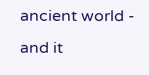ancient world - and it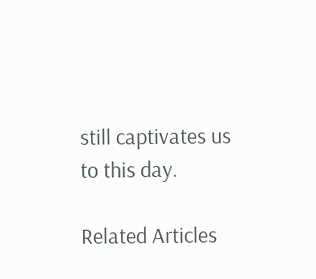still captivates us to this day.

Related Articles